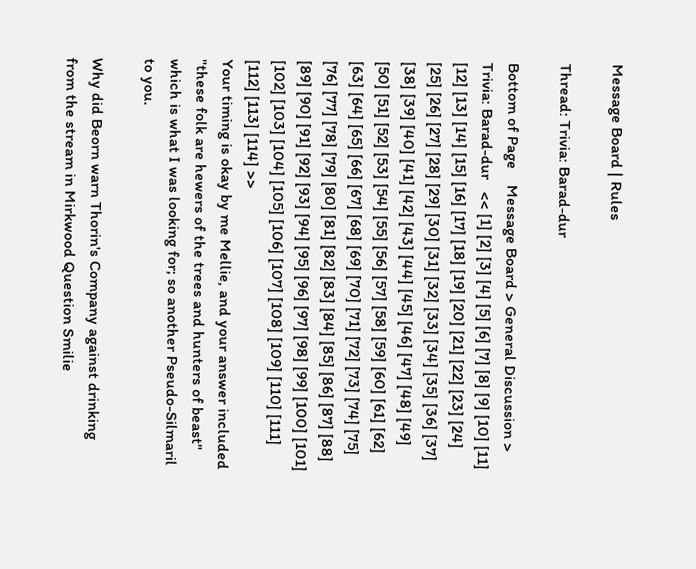Message Board | Rules

Thread: Trivia: Barad-dur

Bottom of Page    Message Board > General Discussion > Trivia: Barad-dur   << [1] [2] [3] [4] [5] [6] [7] [8] [9] [10] [11] [12] [13] [14] [15] [16] [17] [18] [19] [20] [21] [22] [23] [24] [25] [26] [27] [28] [29] [30] [31] [32] [33] [34] [35] [36] [37] [38] [39] [40] [41] [42] [43] [44] [45] [46] [47] [48] [49] [50] [51] [52] [53] [54] [55] [56] [57] [58] [59] [60] [61] [62] [63] [64] [65] [66] [67] [68] [69] [70] [71] [72] [73] [74] [75] [76] [77] [78] [79] [80] [81] [82] [83] [84] [85] [86] [87] [88] [89] [90] [91] [92] [93] [94] [95] [96] [97] [98] [99] [100] [101] [102] [103] [104] [105] [106] [107] [108] [109] [110] [111] [112] [113] [114] >>
Your timing is okay by me Mellie, and your answer included "these folk are hewers of the trees and hunters of beast" which is what I was looking for; so another Pseudo-Silmaril to you.

Why did Beorn warn Thorin's Company against drinking from the stream in Mirkwood Question Smilie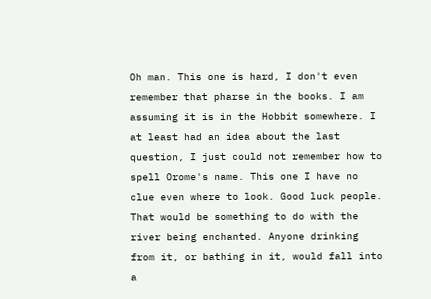Oh man. This one is hard, I don't even remember that pharse in the books. I am assuming it is in the Hobbit somewhere. I at least had an idea about the last question, I just could not remember how to spell Orome's name. This one I have no clue even where to look. Good luck people.
That would be something to do with the river being enchanted. Anyone drinking from it, or bathing in it, would fall into a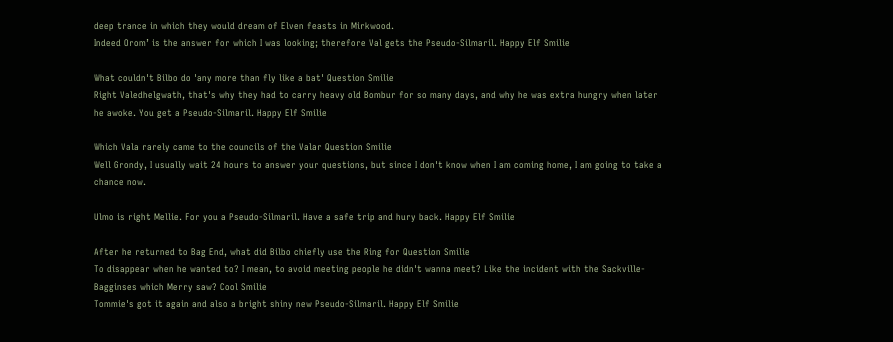deep trance in which they would dream of Elven feasts in Mirkwood.
Indeed Orom’ is the answer for which I was looking; therefore Val gets the Pseudo-Silmaril. Happy Elf Smilie

What couldn't Bilbo do 'any more than fly like a bat' Question Smilie
Right Valedhelgwath, that's why they had to carry heavy old Bombur for so many days, and why he was extra hungry when later he awoke. You get a Pseudo-Silmaril. Happy Elf Smilie

Which Vala rarely came to the councils of the Valar Question Smilie
Well Grondy, I usually wait 24 hours to answer your questions, but since I don't know when I am coming home, I am going to take a chance now.

Ulmo is right Mellie. For you a Pseudo-Silmaril. Have a safe trip and hury back. Happy Elf Smilie

After he returned to Bag End, what did Bilbo chiefly use the Ring for Question Smilie
To disappear when he wanted to? I mean, to avoid meeting people he didn't wanna meet? Like the incident with the Sackville-Bagginses which Merry saw? Cool Smilie
Tommie's got it again and also a bright shiny new Pseudo-Silmaril. Happy Elf Smilie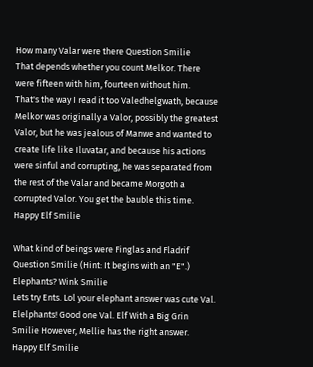How many Valar were there Question Smilie
That depends whether you count Melkor. There were fifteen with him, fourteen without him.
That's the way I read it too Valedhelgwath, because Melkor was originally a Valor, possibly the greatest Valor, but he was jealous of Manwe and wanted to create life like Iluvatar, and because his actions were sinful and corrupting, he was separated from the rest of the Valar and became Morgoth a corrupted Valor. You get the bauble this time. Happy Elf Smilie

What kind of beings were Finglas and Fladrif Question Smilie (Hint: It begins with an "E".)
Elephants? Wink Smilie
Lets try Ents. Lol your elephant answer was cute Val.
Elelphants! Good one Val. Elf With a Big Grin Smilie However, Mellie has the right answer. Happy Elf Smilie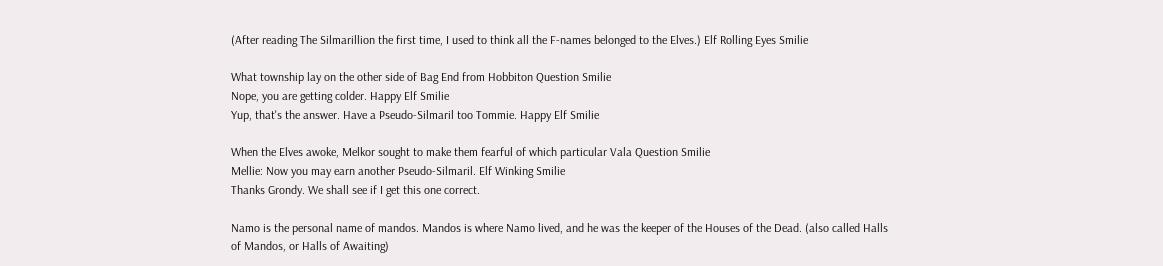(After reading The Silmarillion the first time, I used to think all the F-names belonged to the Elves.) Elf Rolling Eyes Smilie

What township lay on the other side of Bag End from Hobbiton Question Smilie
Nope, you are getting colder. Happy Elf Smilie
Yup, that's the answer. Have a Pseudo-Silmaril too Tommie. Happy Elf Smilie

When the Elves awoke, Melkor sought to make them fearful of which particular Vala Question Smilie
Mellie: Now you may earn another Pseudo-Silmaril. Elf Winking Smilie
Thanks Grondy. We shall see if I get this one correct.

Namo is the personal name of mandos. Mandos is where Namo lived, and he was the keeper of the Houses of the Dead. (also called Halls of Mandos, or Halls of Awaiting)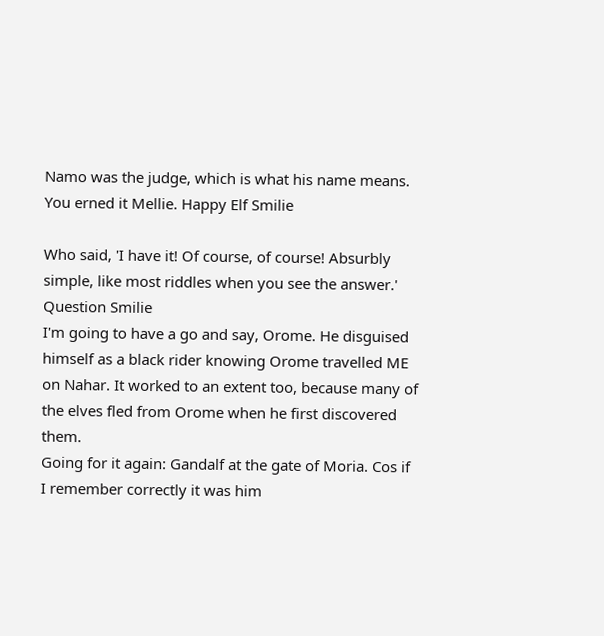Namo was the judge, which is what his name means.
You erned it Mellie. Happy Elf Smilie

Who said, 'I have it! Of course, of course! Absurbly simple, like most riddles when you see the answer.' Question Smilie
I'm going to have a go and say, Orome. He disguised himself as a black rider knowing Orome travelled ME on Nahar. It worked to an extent too, because many of the elves fled from Orome when he first discovered them.
Going for it again: Gandalf at the gate of Moria. Cos if I remember correctly it was him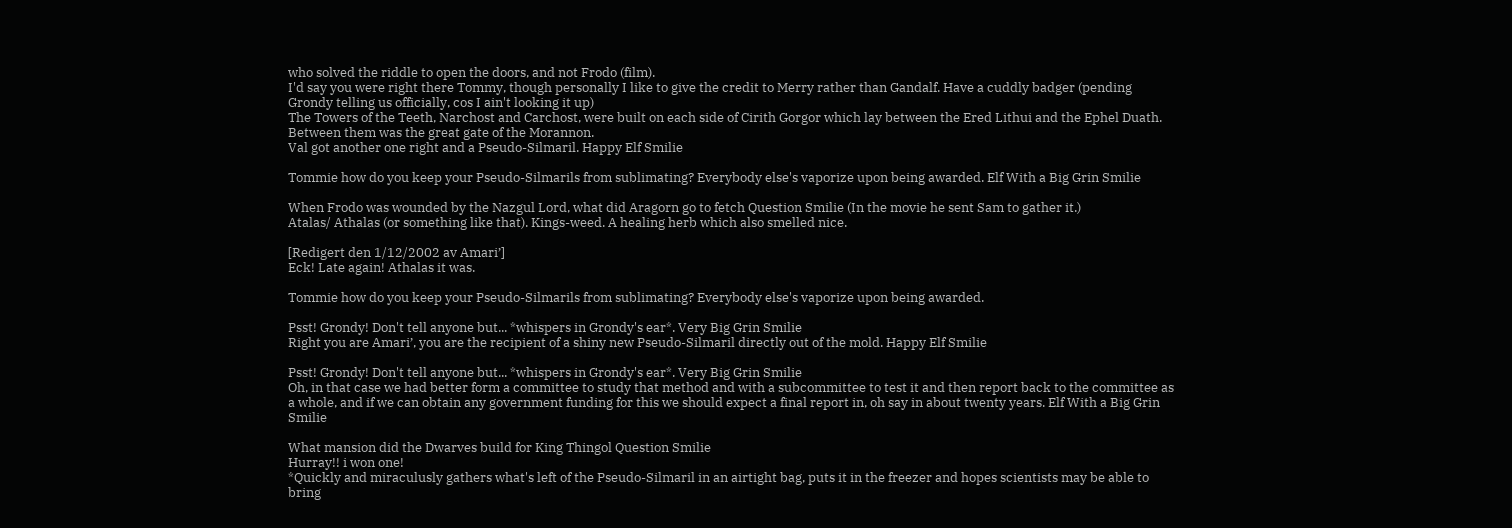who solved the riddle to open the doors, and not Frodo (film).
I'd say you were right there Tommy, though personally I like to give the credit to Merry rather than Gandalf. Have a cuddly badger (pending Grondy telling us officially, cos I ain't looking it up)
The Towers of the Teeth, Narchost and Carchost, were built on each side of Cirith Gorgor which lay between the Ered Lithui and the Ephel Duath. Between them was the great gate of the Morannon.
Val got another one right and a Pseudo-Silmaril. Happy Elf Smilie

Tommie how do you keep your Pseudo-Silmarils from sublimating? Everybody else's vaporize upon being awarded. Elf With a Big Grin Smilie

When Frodo was wounded by the Nazgul Lord, what did Aragorn go to fetch Question Smilie (In the movie he sent Sam to gather it.)
Atalas/ Athalas (or something like that). Kings-weed. A healing herb which also smelled nice.

[Redigert den 1/12/2002 av Amari’]
Eck! Late again! Athalas it was.

Tommie how do you keep your Pseudo-Silmarils from sublimating? Everybody else's vaporize upon being awarded.

Psst! Grondy! Don't tell anyone but... *whispers in Grondy's ear*. Very Big Grin Smilie
Right you are Amari’, you are the recipient of a shiny new Pseudo-Silmaril directly out of the mold. Happy Elf Smilie

Psst! Grondy! Don't tell anyone but... *whispers in Grondy's ear*. Very Big Grin Smilie
Oh, in that case we had better form a committee to study that method and with a subcommittee to test it and then report back to the committee as a whole, and if we can obtain any government funding for this we should expect a final report in, oh say in about twenty years. Elf With a Big Grin Smilie

What mansion did the Dwarves build for King Thingol Question Smilie
Hurray!! i won one!
*Quickly and miraculusly gathers what's left of the Pseudo-Silmaril in an airtight bag, puts it in the freezer and hopes scientists may be able to bring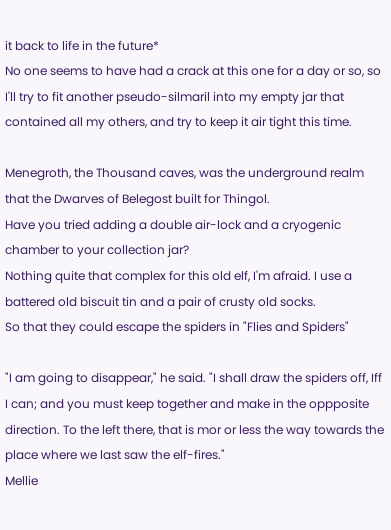it back to life in the future*
No one seems to have had a crack at this one for a day or so, so I'll try to fit another pseudo-silmaril into my empty jar that contained all my others, and try to keep it air tight this time.

Menegroth, the Thousand caves, was the underground realm that the Dwarves of Belegost built for Thingol.
Have you tried adding a double air-lock and a cryogenic chamber to your collection jar?
Nothing quite that complex for this old elf, I'm afraid. I use a battered old biscuit tin and a pair of crusty old socks.
So that they could escape the spiders in "Flies and Spiders"

"I am going to disappear," he said. "I shall draw the spiders off, Iff I can; and you must keep together and make in the oppposite direction. To the left there, that is mor or less the way towards the place where we last saw the elf-fires."
Mellie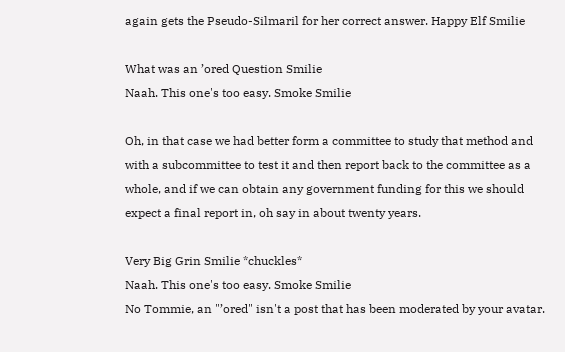again gets the Pseudo-Silmaril for her correct answer. Happy Elf Smilie

What was an ’ored Question Smilie
Naah. This one's too easy. Smoke Smilie

Oh, in that case we had better form a committee to study that method and with a subcommittee to test it and then report back to the committee as a whole, and if we can obtain any government funding for this we should expect a final report in, oh say in about twenty years.

Very Big Grin Smilie *chuckles*
Naah. This one's too easy. Smoke Smilie
No Tommie, an "’ored" isn't a post that has been moderated by your avatar.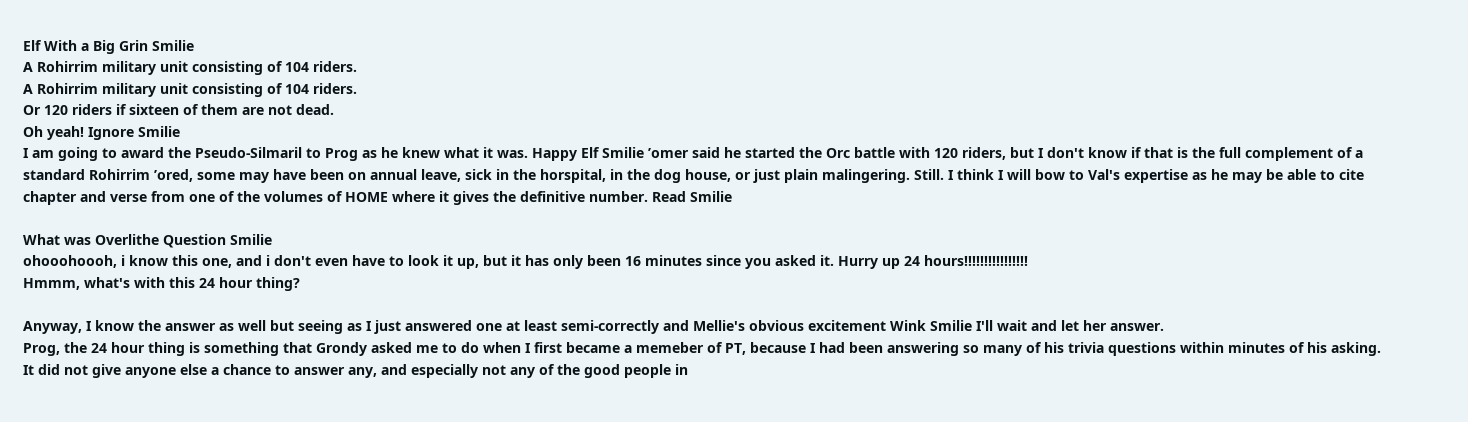Elf With a Big Grin Smilie
A Rohirrim military unit consisting of 104 riders.
A Rohirrim military unit consisting of 104 riders.
Or 120 riders if sixteen of them are not dead.
Oh yeah! Ignore Smilie
I am going to award the Pseudo-Silmaril to Prog as he knew what it was. Happy Elf Smilie ’omer said he started the Orc battle with 120 riders, but I don't know if that is the full complement of a standard Rohirrim ’ored, some may have been on annual leave, sick in the horspital, in the dog house, or just plain malingering. Still. I think I will bow to Val's expertise as he may be able to cite chapter and verse from one of the volumes of HOME where it gives the definitive number. Read Smilie

What was Overlithe Question Smilie
ohooohoooh, i know this one, and i don't even have to look it up, but it has only been 16 minutes since you asked it. Hurry up 24 hours!!!!!!!!!!!!!!!!
Hmmm, what's with this 24 hour thing?

Anyway, I know the answer as well but seeing as I just answered one at least semi-correctly and Mellie's obvious excitement Wink Smilie I'll wait and let her answer.
Prog, the 24 hour thing is something that Grondy asked me to do when I first became a memeber of PT, because I had been answering so many of his trivia questions within minutes of his asking. It did not give anyone else a chance to answer any, and especially not any of the good people in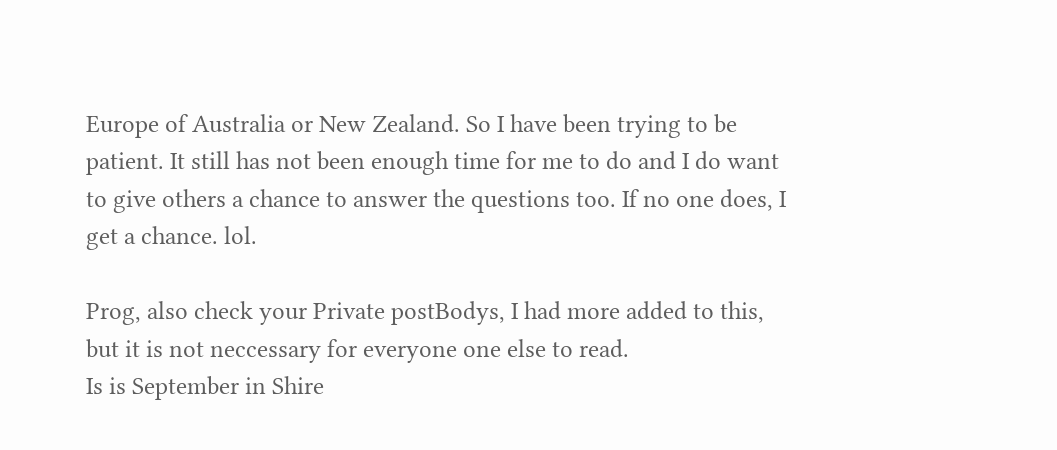Europe of Australia or New Zealand. So I have been trying to be patient. It still has not been enough time for me to do and I do want to give others a chance to answer the questions too. If no one does, I get a chance. lol.

Prog, also check your Private postBodys, I had more added to this, but it is not neccessary for everyone one else to read.
Is is September in Shire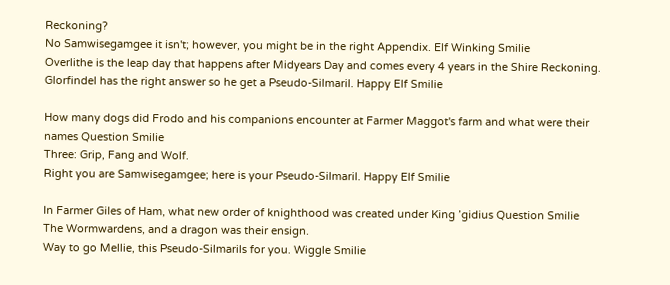Reckoning?
No Samwisegamgee it isn't; however, you might be in the right Appendix. Elf Winking Smilie
Overlithe is the leap day that happens after Midyears Day and comes every 4 years in the Shire Reckoning.
Glorfindel has the right answer so he get a Pseudo-Silmaril. Happy Elf Smilie

How many dogs did Frodo and his companions encounter at Farmer Maggot's farm and what were their names Question Smilie
Three: Grip, Fang and Wolf.
Right you are Samwisegamgee; here is your Pseudo-Silmaril. Happy Elf Smilie

In Farmer Giles of Ham, what new order of knighthood was created under King ’gidius Question Smilie
The Wormwardens, and a dragon was their ensign.
Way to go Mellie, this Pseudo-Silmarils for you. Wiggle Smilie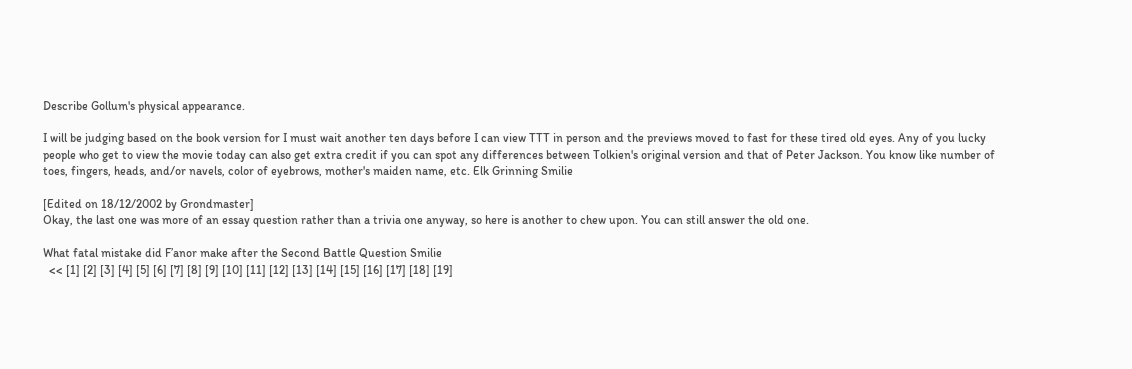Describe Gollum's physical appearance.

I will be judging based on the book version for I must wait another ten days before I can view TTT in person and the previews moved to fast for these tired old eyes. Any of you lucky people who get to view the movie today can also get extra credit if you can spot any differences between Tolkien's original version and that of Peter Jackson. You know like number of toes, fingers, heads, and/or navels, color of eyebrows, mother's maiden name, etc. Elk Grinning Smilie

[Edited on 18/12/2002 by Grondmaster]
Okay, the last one was more of an essay question rather than a trivia one anyway, so here is another to chew upon. You can still answer the old one.

What fatal mistake did F’anor make after the Second Battle Question Smilie
  << [1] [2] [3] [4] [5] [6] [7] [8] [9] [10] [11] [12] [13] [14] [15] [16] [17] [18] [19]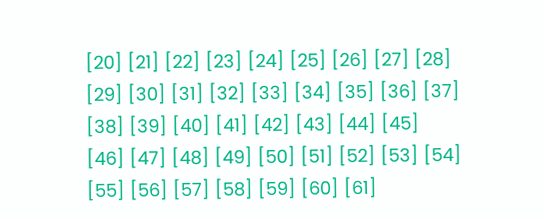[20] [21] [22] [23] [24] [25] [26] [27] [28] [29] [30] [31] [32] [33] [34] [35] [36] [37] [38] [39] [40] [41] [42] [43] [44] [45] [46] [47] [48] [49] [50] [51] [52] [53] [54] [55] [56] [57] [58] [59] [60] [61]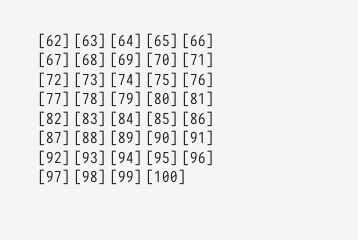[62] [63] [64] [65] [66] [67] [68] [69] [70] [71] [72] [73] [74] [75] [76] [77] [78] [79] [80] [81] [82] [83] [84] [85] [86] [87] [88] [89] [90] [91] [92] [93] [94] [95] [96] [97] [98] [99] [100]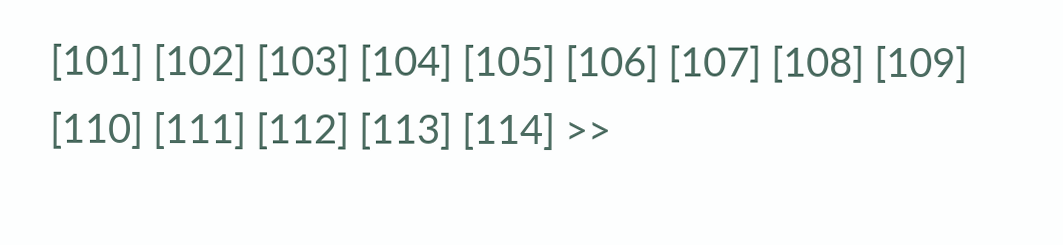[101] [102] [103] [104] [105] [106] [107] [108] [109] [110] [111] [112] [113] [114] >>